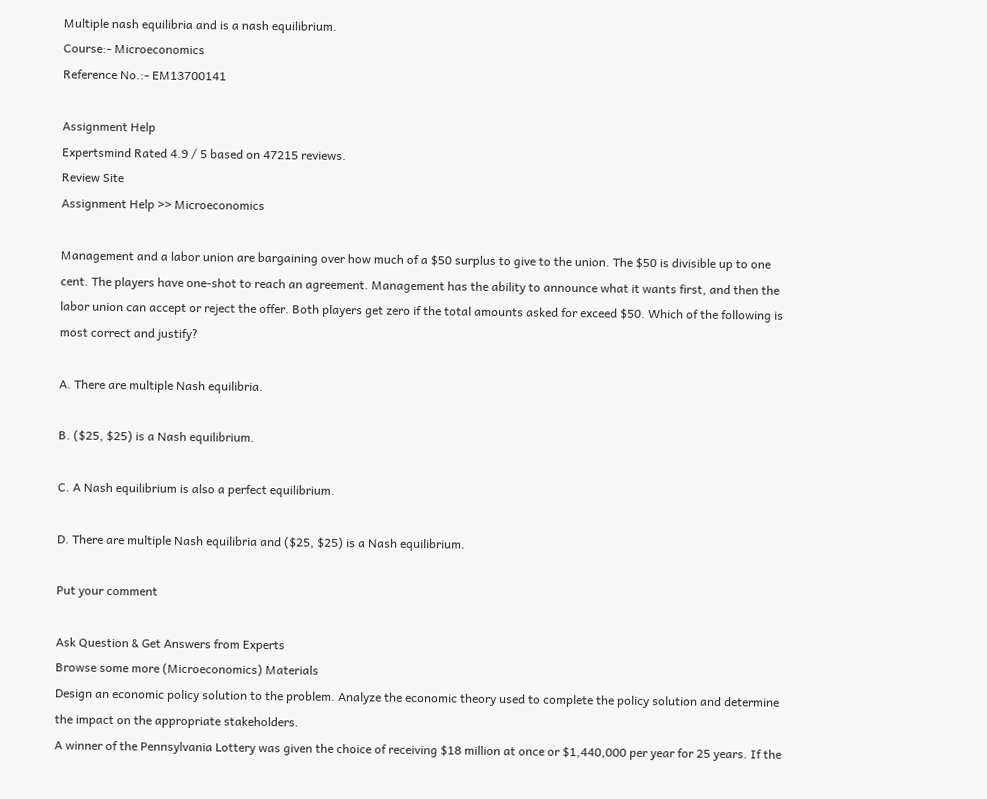Multiple nash equilibria and is a nash equilibrium.
Course:- Microeconomics
Reference No.:- EM13700141

Assignment Help
Expertsmind Rated 4.9 / 5 based on 47215 reviews.
Review Site
Assignment Help >> Microeconomics

Management and a labor union are bargaining over how much of a $50 surplus to give to the union. The $50 is divisible up to one cent. The players have one-shot to reach an agreement. Management has the ability to announce what it wants first, and then the labor union can accept or reject the offer. Both players get zero if the total amounts asked for exceed $50. Which of the following is most correct and justify?

A. There are multiple Nash equilibria.

B. ($25, $25) is a Nash equilibrium.

C. A Nash equilibrium is also a perfect equilibrium.

D. There are multiple Nash equilibria and ($25, $25) is a Nash equilibrium.

Put your comment

Ask Question & Get Answers from Experts
Browse some more (Microeconomics) Materials
Design an economic policy solution to the problem. Analyze the economic theory used to complete the policy solution and determine the impact on the appropriate stakeholders.
A winner of the Pennsylvania Lottery was given the choice of receiving $18 million at once or $1,440,000 per year for 25 years. If the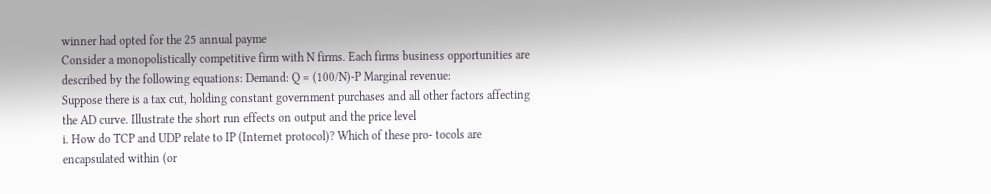winner had opted for the 25 annual payme
Consider a monopolistically competitive firm with N firms. Each firms business opportunities are described by the following equations: Demand: Q = (100/N)-P Marginal revenue:
Suppose there is a tax cut, holding constant government purchases and all other factors affecting the AD curve. Illustrate the short run effects on output and the price level
i. How do TCP and UDP relate to IP (Internet protocol)? Which of these pro- tocols are encapsulated within (or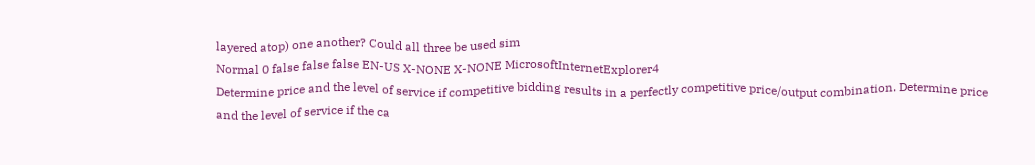layered atop) one another? Could all three be used sim
Normal 0 false false false EN-US X-NONE X-NONE MicrosoftInternetExplorer4
Determine price and the level of service if competitive bidding results in a perfectly competitive price/output combination. Determine price and the level of service if the ca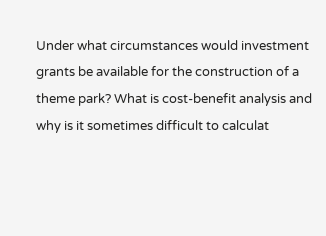Under what circumstances would investment grants be available for the construction of a theme park? What is cost-benefit analysis and why is it sometimes difficult to calculat